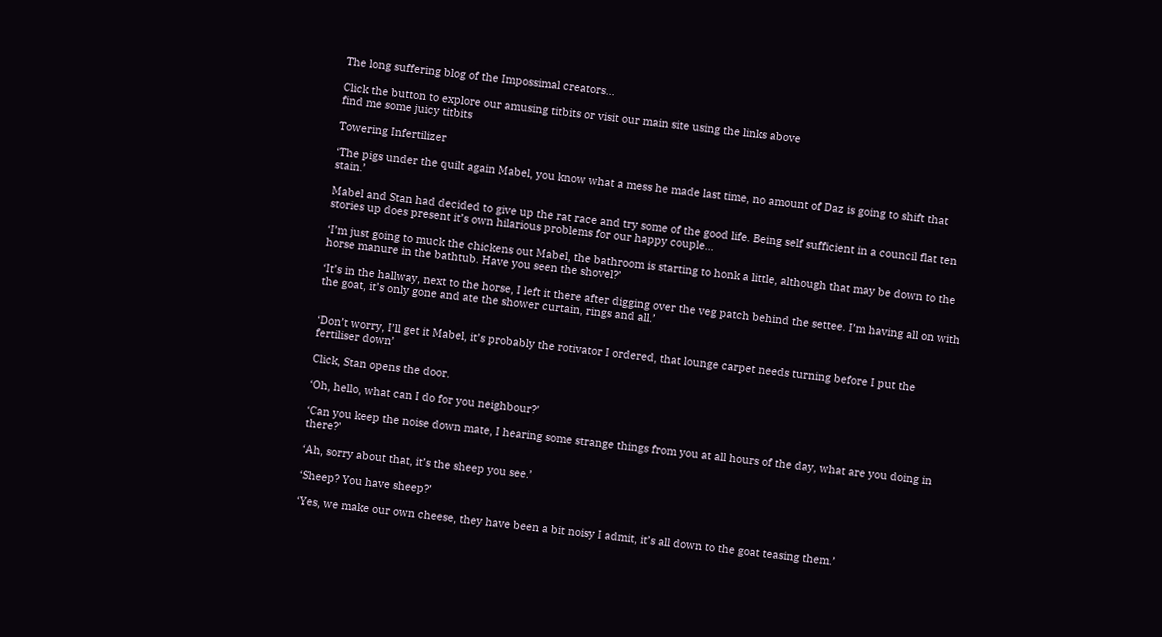The long suffering blog of the Impossimal creators...

Click the button to explore our amusing titbits or visit our main site using the links above
find me some juicy titbits

Towering Infertilizer

‘The pigs under the quilt again Mabel, you know what a mess he made last time, no amount of Daz is going to shift that stain.’

Mabel and Stan had decided to give up the rat race and try some of the good life. Being self sufficient in a council flat ten stories up does present it’s own hilarious problems for our happy couple…

‘I’m just going to muck the chickens out Mabel, the bathroom is starting to honk a little, although that may be down to the horse manure in the bathtub. Have you seen the shovel?’

‘It’s in the hallway, next to the horse, I left it there after digging over the veg patch behind the settee. I’m having all on with the goat, it’s only gone and ate the shower curtain, rings and all.’


‘Don’t worry, I’ll get it Mabel, it’s probably the rotivator I ordered, that lounge carpet needs turning before I put the fertiliser down’

Click, Stan opens the door.

‘Oh, hello, what can I do for you neighbour?’

‘Can you keep the noise down mate, I hearing some strange things from you at all hours of the day, what are you doing in there?’

‘Ah, sorry about that, it’s the sheep you see.’

‘Sheep? You have sheep?’

‘Yes, we make our own cheese, they have been a bit noisy I admit, it’s all down to the goat teasing them.’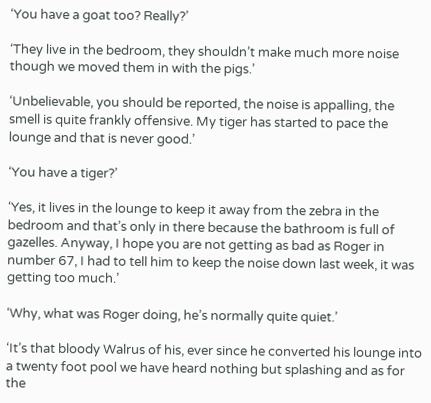‘You have a goat too? Really?’

‘They live in the bedroom, they shouldn’t make much more noise though we moved them in with the pigs.’

‘Unbelievable, you should be reported, the noise is appalling, the smell is quite frankly offensive. My tiger has started to pace the lounge and that is never good.’

‘You have a tiger?’

‘Yes, it lives in the lounge to keep it away from the zebra in the bedroom and that’s only in there because the bathroom is full of gazelles. Anyway, I hope you are not getting as bad as Roger in number 67, I had to tell him to keep the noise down last week, it was getting too much.’

‘Why, what was Roger doing, he’s normally quite quiet.’

‘It’s that bloody Walrus of his, ever since he converted his lounge into a twenty foot pool we have heard nothing but splashing and as for the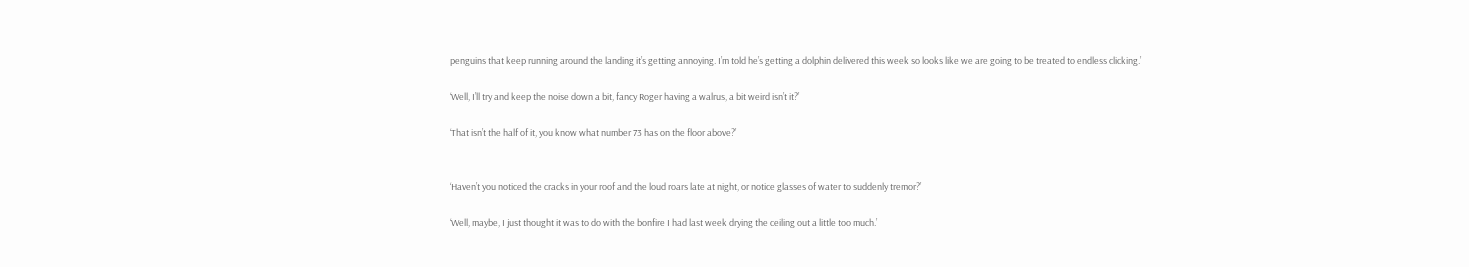penguins that keep running around the landing it’s getting annoying. I’m told he’s getting a dolphin delivered this week so looks like we are going to be treated to endless clicking.’

‘Well, I’ll try and keep the noise down a bit, fancy Roger having a walrus, a bit weird isn’t it?’

‘That isn’t the half of it, you know what number 73 has on the floor above?’


‘Haven’t you noticed the cracks in your roof and the loud roars late at night, or notice glasses of water to suddenly tremor?’

‘Well, maybe, I just thought it was to do with the bonfire I had last week drying the ceiling out a little too much.’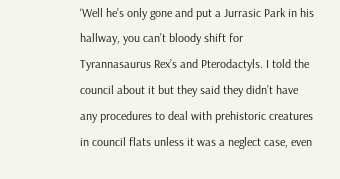‘Well he’s only gone and put a Jurrasic Park in his hallway, you can’t bloody shift for Tyrannasaurus Rex’s and Pterodactyls. I told the council about it but they said they didn’t have any procedures to deal with prehistoric creatures in council flats unless it was a neglect case, even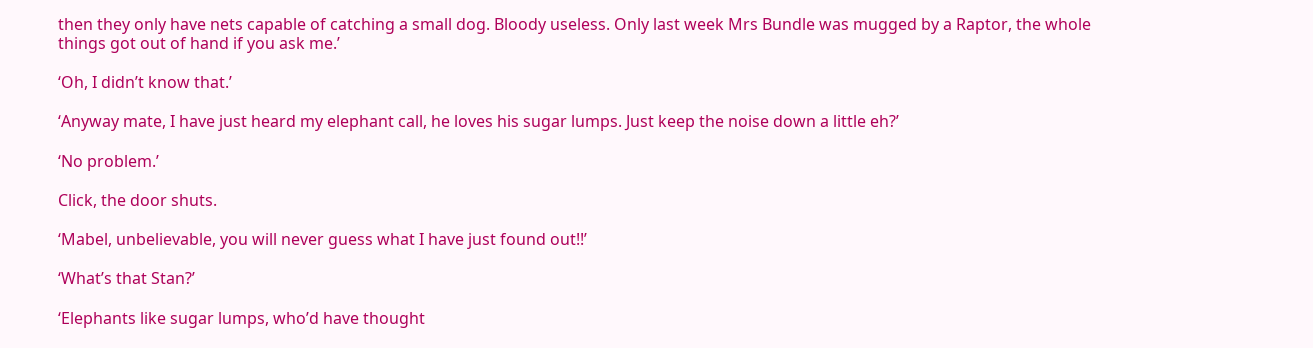then they only have nets capable of catching a small dog. Bloody useless. Only last week Mrs Bundle was mugged by a Raptor, the whole things got out of hand if you ask me.’

‘Oh, I didn’t know that.’

‘Anyway mate, I have just heard my elephant call, he loves his sugar lumps. Just keep the noise down a little eh?’

‘No problem.’

Click, the door shuts.

‘Mabel, unbelievable, you will never guess what I have just found out!!’

‘What’s that Stan?’

‘Elephants like sugar lumps, who’d have thought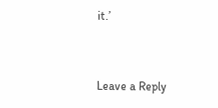it.’


Leave a Reply